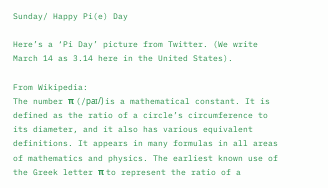Sunday/ Happy Pi(e) Day

Here’s a ‘Pi Day’ picture from Twitter. (We write March 14 as 3.14 here in the United States).

From Wikipedia:
The number π (/paɪ/) is a mathematical constant. It is defined as the ratio of a circle’s circumference to its diameter, and it also has various equivalent definitions. It appears in many formulas in all areas of mathematics and physics. The earliest known use of the Greek letter π to represent the ratio of a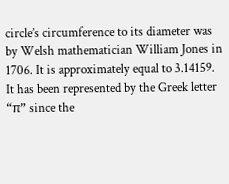circle’s circumference to its diameter was by Welsh mathematician William Jones in 1706. It is approximately equal to 3.14159. It has been represented by the Greek letter “π” since the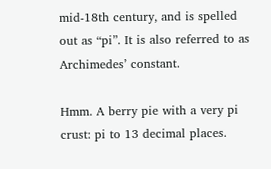mid-18th century, and is spelled out as “pi”. It is also referred to as Archimedes’ constant.

Hmm. A berry pie with a very pi crust: pi to 13 decimal places.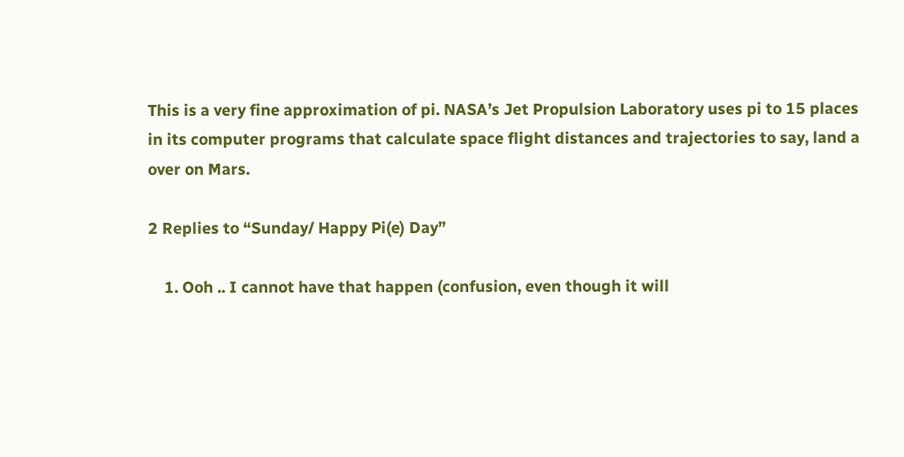This is a very fine approximation of pi. NASA’s Jet Propulsion Laboratory uses pi to 15 places in its computer programs that calculate space flight distances and trajectories to say, land a over on Mars.

2 Replies to “Sunday/ Happy Pi(e) Day”

    1. Ooh .. I cannot have that happen (confusion, even though it will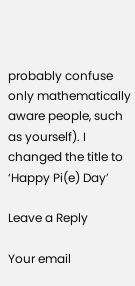probably confuse only mathematically aware people, such as yourself). I changed the title to ‘Happy Pi(e) Day’

Leave a Reply

Your email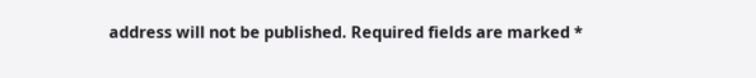address will not be published. Required fields are marked *